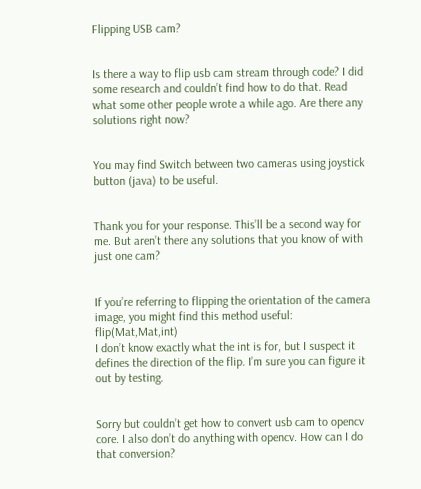Flipping USB cam?


Is there a way to flip usb cam stream through code? I did some research and couldn’t find how to do that. Read what some other people wrote a while ago. Are there any solutions right now?


You may find Switch between two cameras using joystick button (java) to be useful.


Thank you for your response. This’ll be a second way for me. But aren’t there any solutions that you know of with just one cam?


If you’re referring to flipping the orientation of the camera image, you might find this method useful: flip(Mat,Mat,int)
I don’t know exactly what the int is for, but I suspect it defines the direction of the flip. I’m sure you can figure it out by testing.


Sorry but couldn’t get how to convert usb cam to opencv core. I also don’t do anything with opencv. How can I do that conversion?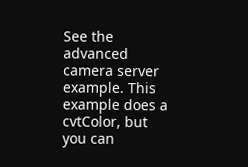See the advanced camera server example. This example does a cvtColor, but you can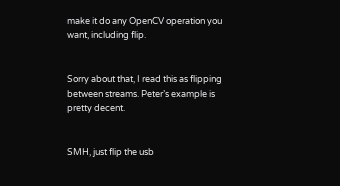make it do any OpenCV operation you want, including flip.


Sorry about that, I read this as flipping between streams. Peter’s example is pretty decent.


SMH, just flip the usb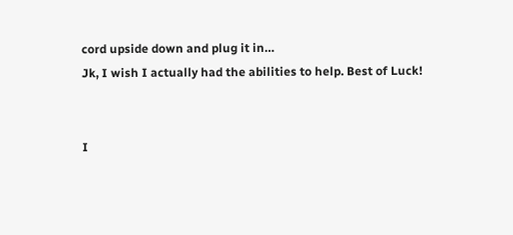cord upside down and plug it in…
Jk, I wish I actually had the abilities to help. Best of Luck!


I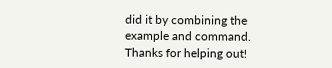did it by combining the example and command. Thanks for helping out!